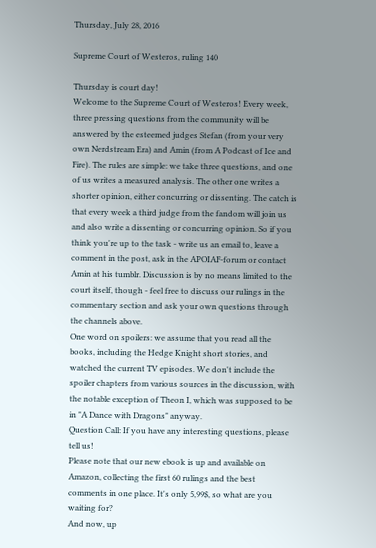Thursday, July 28, 2016

Supreme Court of Westeros, ruling 140

Thursday is court day!
Welcome to the Supreme Court of Westeros! Every week, three pressing questions from the community will be answered by the esteemed judges Stefan (from your very own Nerdstream Era) and Amin (from A Podcast of Ice and Fire). The rules are simple: we take three questions, and one of us writes a measured analysis. The other one writes a shorter opinion, either concurring or dissenting. The catch is that every week a third judge from the fandom will join us and also write a dissenting or concurring opinion. So if you think you're up to the task - write us an email to, leave a comment in the post, ask in the APOIAF-forum or contact Amin at his tumblr. Discussion is by no means limited to the court itself, though - feel free to discuss our rulings in the commentary section and ask your own questions through the channels above.
One word on spoilers: we assume that you read all the books, including the Hedge Knight short stories, and watched the current TV episodes. We don't include the spoiler chapters from various sources in the discussion, with the notable exception of Theon I, which was supposed to be in "A Dance with Dragons" anyway.
Question Call: If you have any interesting questions, please tell us!
Please note that our new ebook is up and available on Amazon, collecting the first 60 rulings and the best comments in one place. It's only 5,99$, so what are you waiting for?
And now, up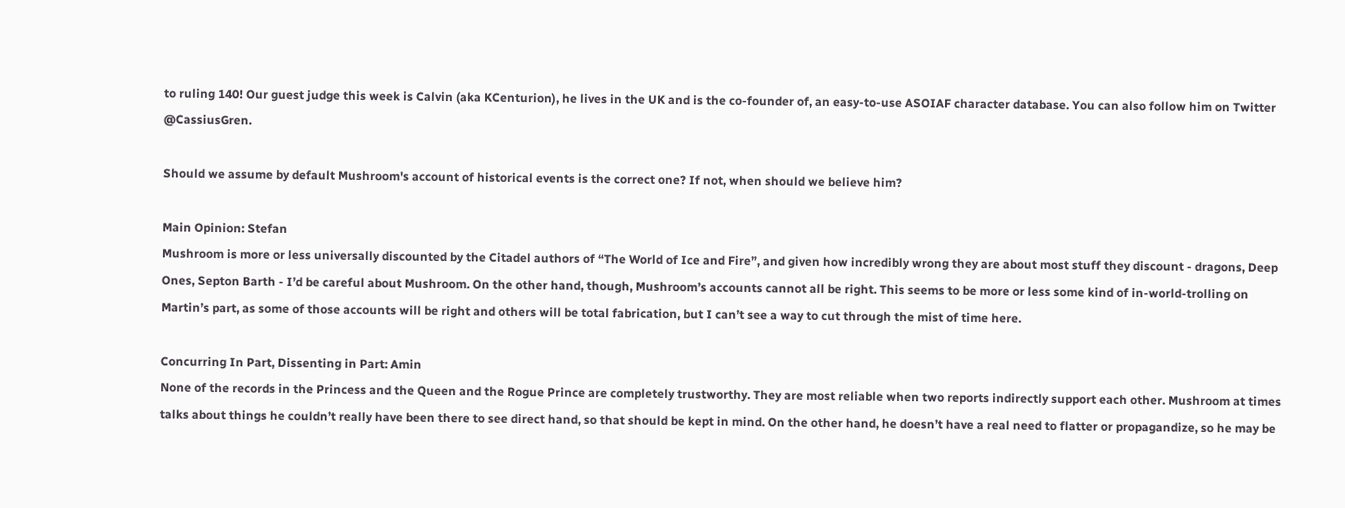to ruling 140! Our guest judge this week is Calvin (aka KCenturion), he lives in the UK and is the co-founder of, an easy-to-use ASOIAF character database. You can also follow him on Twitter @CassiusGren.

Should we assume by default Mushroom's account of historical events is the correct one? If not, when should we believe him?

Main Opinion: Stefan
Mushroom is more or less universally discounted by the Citadel authors of “The World of Ice and Fire”, and given how incredibly wrong they are about most stuff they discount - dragons, Deep Ones, Septon Barth - I’d be careful about Mushroom. On the other hand, though, Mushroom’s accounts cannot all be right. This seems to be more or less some kind of in-world-trolling on Martin’s part, as some of those accounts will be right and others will be total fabrication, but I can’t see a way to cut through the mist of time here.

Concurring In Part, Dissenting in Part: Amin
None of the records in the Princess and the Queen and the Rogue Prince are completely trustworthy. They are most reliable when two reports indirectly support each other. Mushroom at times talks about things he couldn’t really have been there to see direct hand, so that should be kept in mind. On the other hand, he doesn’t have a real need to flatter or propagandize, so he may be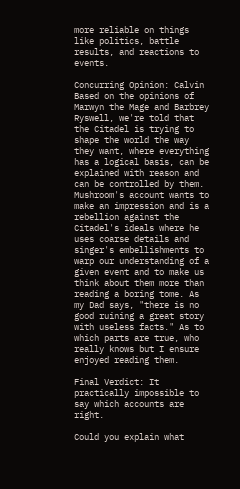more reliable on things like politics, battle results, and reactions to events.

Concurring Opinion: Calvin
Based on the opinions of Marwyn the Mage and Barbrey Ryswell, we're told that the Citadel is trying to shape the world the way they want, where everything has a logical basis, can be explained with reason and can be controlled by them. Mushroom's account wants to make an impression and is a rebellion against the Citadel's ideals where he uses coarse details and singer's embellishments to warp our understanding of a given event and to make us think about them more than reading a boring tome. As my Dad says, "there is no good ruining a great story with useless facts." As to which parts are true, who really knows but I ensure enjoyed reading them.

Final Verdict: It practically impossible to say which accounts are right.

Could you explain what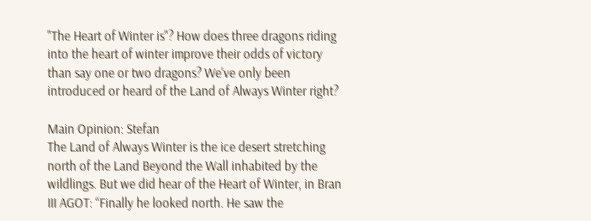"The Heart of Winter is"? How does three dragons riding into the heart of winter improve their odds of victory than say one or two dragons? We've only been introduced or heard of the Land of Always Winter right?

Main Opinion: Stefan
The Land of Always Winter is the ice desert stretching north of the Land Beyond the Wall inhabited by the wildlings. But we did hear of the Heart of Winter, in Bran III AGOT: “Finally he looked north. He saw the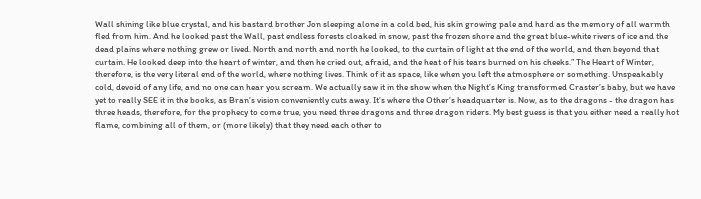Wall shining like blue crystal, and his bastard brother Jon sleeping alone in a cold bed, his skin growing pale and hard as the memory of all warmth fled from him. And he looked past the Wall, past endless forests cloaked in snow, past the frozen shore and the great blue-white rivers of ice and the dead plains where nothing grew or lived. North and north and north he looked, to the curtain of light at the end of the world, and then beyond that curtain. He looked deep into the heart of winter, and then he cried out, afraid, and the heat of his tears burned on his cheeks.” The Heart of Winter, therefore, is the very literal end of the world, where nothing lives. Think of it as space, like when you left the atmosphere or something. Unspeakably cold, devoid of any life, and no one can hear you scream. We actually saw it in the show when the Night’s King transformed Craster’s baby, but we have yet to really SEE it in the books, as Bran’s vision conveniently cuts away. It’s where the Other’s headquarter is. Now, as to the dragons - the dragon has three heads, therefore, for the prophecy to come true, you need three dragons and three dragon riders. My best guess is that you either need a really hot flame, combining all of them, or (more likely) that they need each other to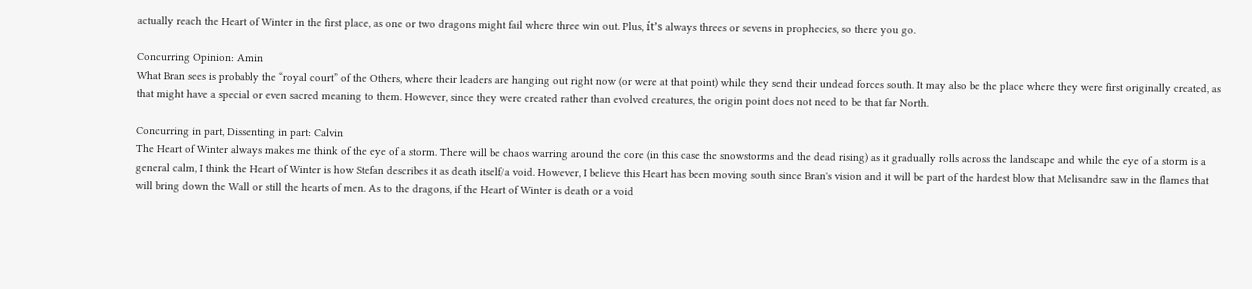actually reach the Heart of Winter in the first place, as one or two dragons might fail where three win out. Plus, ít’s always threes or sevens in prophecies, so there you go.

Concurring Opinion: Amin
What Bran sees is probably the “royal court” of the Others, where their leaders are hanging out right now (or were at that point) while they send their undead forces south. It may also be the place where they were first originally created, as that might have a special or even sacred meaning to them. However, since they were created rather than evolved creatures, the origin point does not need to be that far North.

Concurring in part, Dissenting in part: Calvin
The Heart of Winter always makes me think of the eye of a storm. There will be chaos warring around the core (in this case the snowstorms and the dead rising) as it gradually rolls across the landscape and while the eye of a storm is a general calm, I think the Heart of Winter is how Stefan describes it as death itself/a void. However, I believe this Heart has been moving south since Bran's vision and it will be part of the hardest blow that Melisandre saw in the flames that will bring down the Wall or still the hearts of men. As to the dragons, if the Heart of Winter is death or a void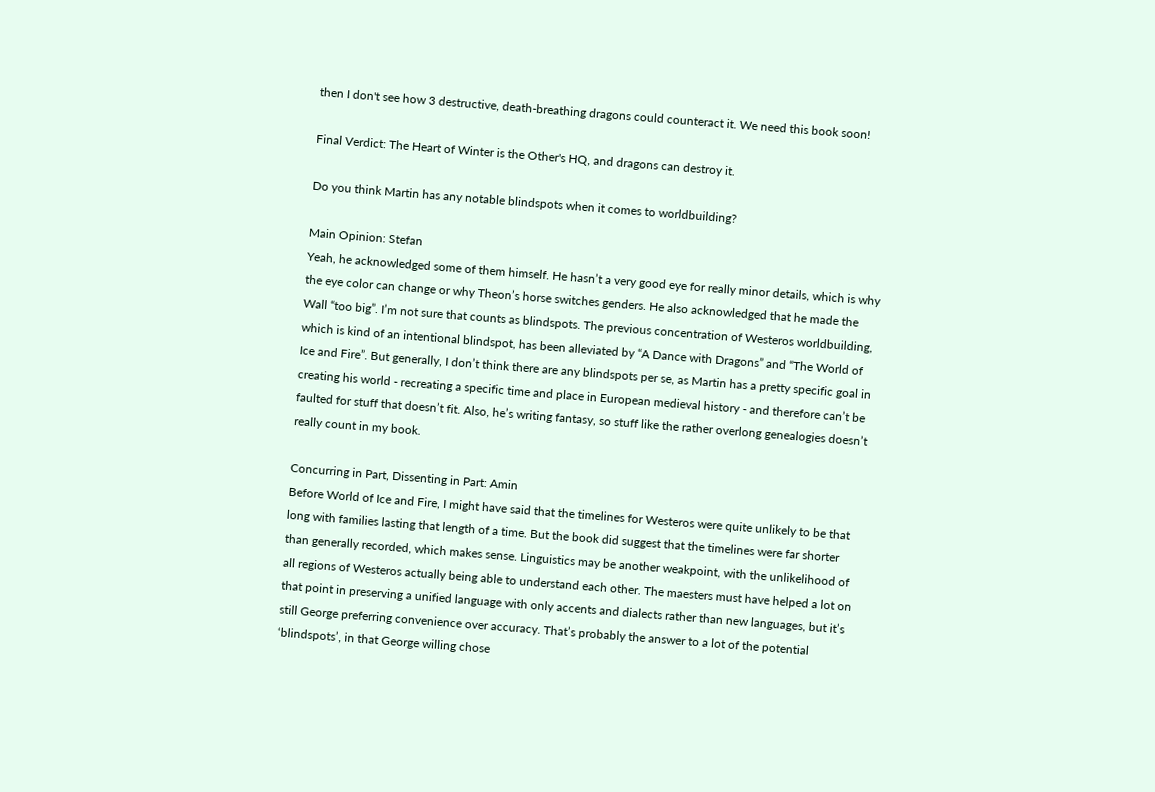then I don't see how 3 destructive, death-breathing dragons could counteract it. We need this book soon!

Final Verdict: The Heart of Winter is the Other's HQ, and dragons can destroy it.

Do you think Martin has any notable blindspots when it comes to worldbuilding?

Main Opinion: Stefan
Yeah, he acknowledged some of them himself. He hasn’t a very good eye for really minor details, which is why the eye color can change or why Theon’s horse switches genders. He also acknowledged that he made the Wall “too big”. I’m not sure that counts as blindspots. The previous concentration of Westeros worldbuilding, which is kind of an intentional blindspot, has been alleviated by “A Dance with Dragons” and “The World of Ice and Fire”. But generally, I don’t think there are any blindspots per se, as Martin has a pretty specific goal in creating his world - recreating a specific time and place in European medieval history - and therefore can’t be faulted for stuff that doesn’t fit. Also, he’s writing fantasy, so stuff like the rather overlong genealogies doesn’t really count in my book.

Concurring in Part, Dissenting in Part: Amin
Before World of Ice and Fire, I might have said that the timelines for Westeros were quite unlikely to be that long with families lasting that length of a time. But the book did suggest that the timelines were far shorter than generally recorded, which makes sense. Linguistics may be another weakpoint, with the unlikelihood of all regions of Westeros actually being able to understand each other. The maesters must have helped a lot on that point in preserving a unified language with only accents and dialects rather than new languages, but it’s still George preferring convenience over accuracy. That’s probably the answer to a lot of the potential ‘blindspots’, in that George willing chose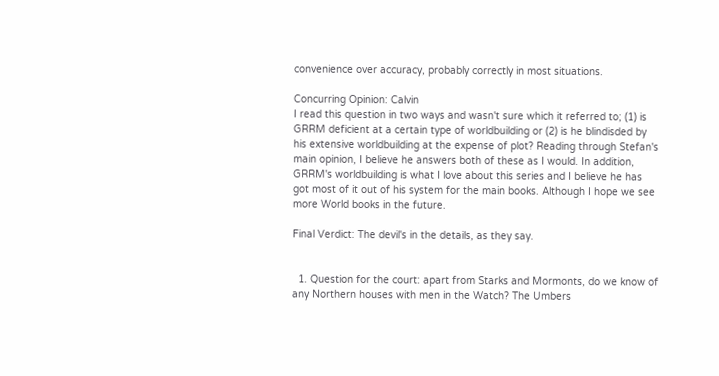convenience over accuracy, probably correctly in most situations.

Concurring Opinion: Calvin
I read this question in two ways and wasn't sure which it referred to; (1) is GRRM deficient at a certain type of worldbuilding or (2) is he blindisded by his extensive worldbuilding at the expense of plot? Reading through Stefan's main opinion, I believe he answers both of these as I would. In addition, GRRM's worldbuilding is what I love about this series and I believe he has got most of it out of his system for the main books. Although I hope we see more World books in the future.

Final Verdict: The devil's in the details, as they say.


  1. Question for the court: apart from Starks and Mormonts, do we know of any Northern houses with men in the Watch? The Umbers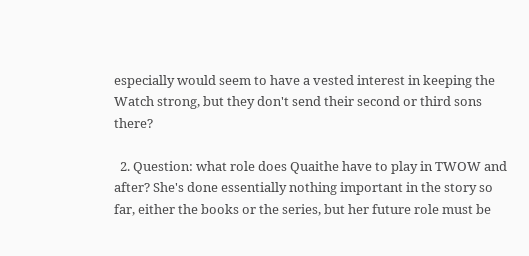especially would seem to have a vested interest in keeping the Watch strong, but they don't send their second or third sons there?

  2. Question: what role does Quaithe have to play in TWOW and after? She's done essentially nothing important in the story so far, either the books or the series, but her future role must be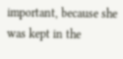important, because she was kept in the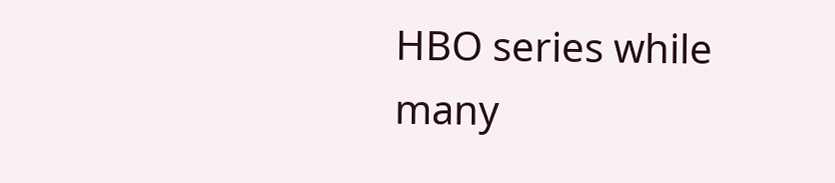HBO series while many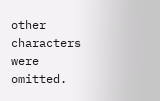other characters were omitted.